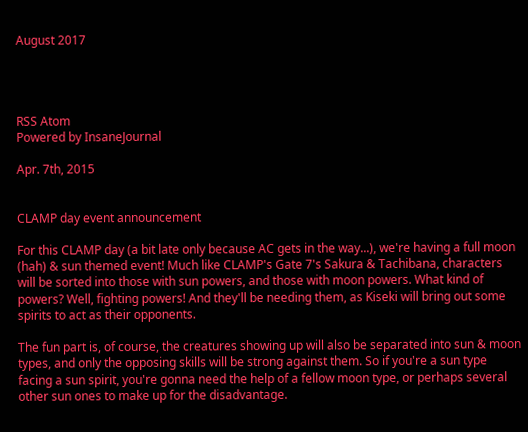August 2017




RSS Atom
Powered by InsaneJournal

Apr. 7th, 2015


CLAMP day event announcement

For this CLAMP day (a bit late only because AC gets in the way...), we're having a full moon (hah) & sun themed event! Much like CLAMP's Gate 7's Sakura & Tachibana, characters will be sorted into those with sun powers, and those with moon powers. What kind of powers? Well, fighting powers! And they'll be needing them, as Kiseki will bring out some spirits to act as their opponents.

The fun part is, of course, the creatures showing up will also be separated into sun & moon types, and only the opposing skills will be strong against them. So if you're a sun type facing a sun spirit, you're gonna need the help of a fellow moon type, or perhaps several other sun ones to make up for the disadvantage.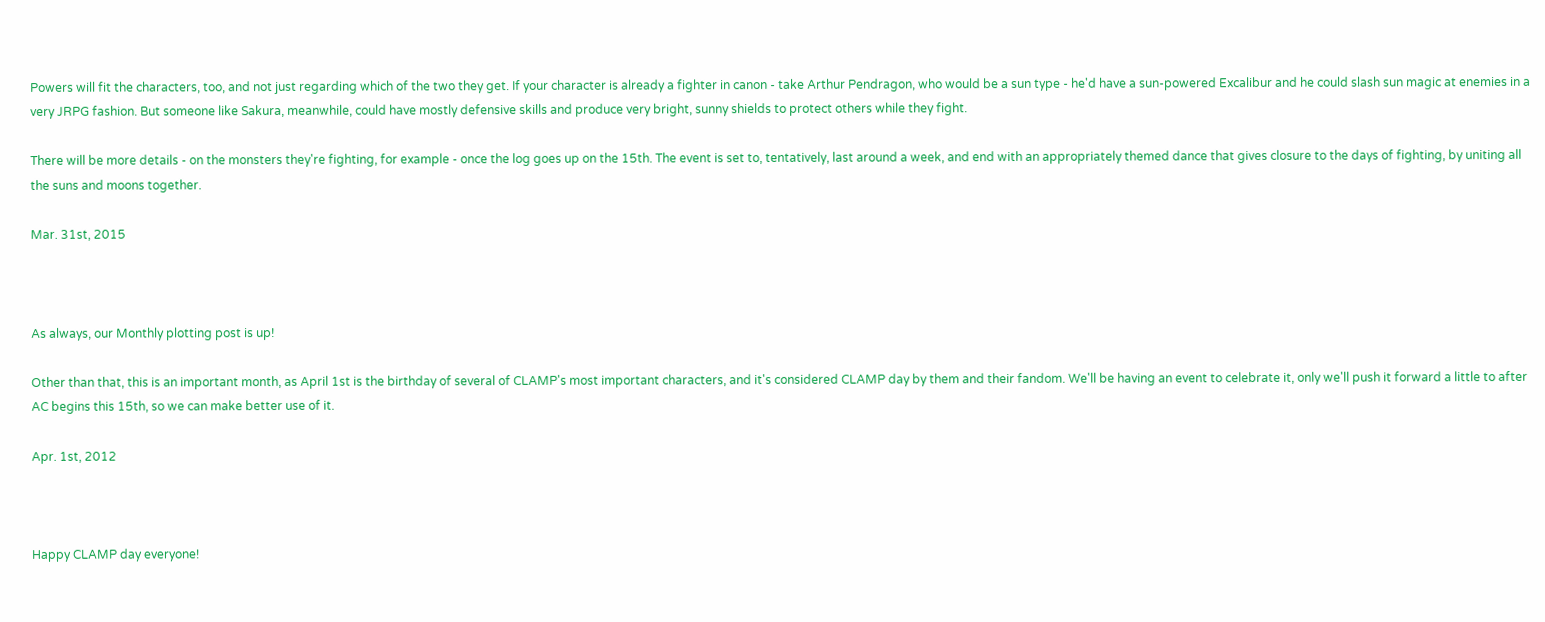Powers will fit the characters, too, and not just regarding which of the two they get. If your character is already a fighter in canon - take Arthur Pendragon, who would be a sun type - he'd have a sun-powered Excalibur and he could slash sun magic at enemies in a very JRPG fashion. But someone like Sakura, meanwhile, could have mostly defensive skills and produce very bright, sunny shields to protect others while they fight.

There will be more details - on the monsters they're fighting, for example - once the log goes up on the 15th. The event is set to, tentatively, last around a week, and end with an appropriately themed dance that gives closure to the days of fighting, by uniting all the suns and moons together.

Mar. 31st, 2015



As always, our Monthly plotting post is up!

Other than that, this is an important month, as April 1st is the birthday of several of CLAMP's most important characters, and it's considered CLAMP day by them and their fandom. We'll be having an event to celebrate it, only we'll push it forward a little to after AC begins this 15th, so we can make better use of it.

Apr. 1st, 2012



Happy CLAMP day everyone!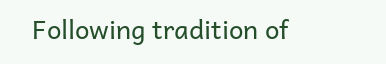Following tradition of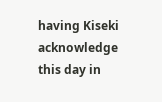having Kiseki acknowledge this day in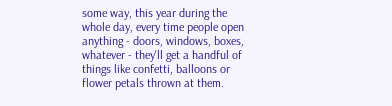some way, this year during the whole day, every time people open anything - doors, windows, boxes, whatever - they'll get a handful of things like confetti, balloons or flower petals thrown at them.